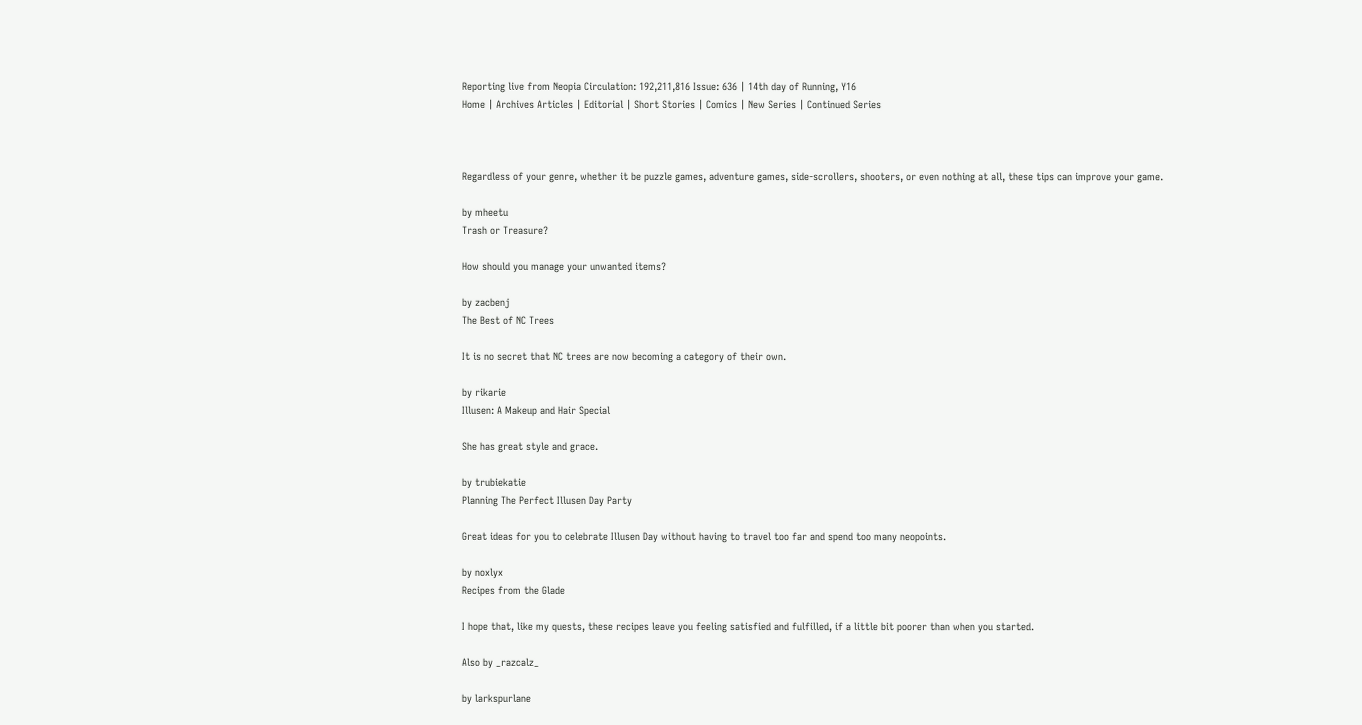Reporting live from Neopia Circulation: 192,211,816 Issue: 636 | 14th day of Running, Y16
Home | Archives Articles | Editorial | Short Stories | Comics | New Series | Continued Series



Regardless of your genre, whether it be puzzle games, adventure games, side-scrollers, shooters, or even nothing at all, these tips can improve your game.

by mheetu
Trash or Treasure?

How should you manage your unwanted items?

by zacbenj
The Best of NC Trees

It is no secret that NC trees are now becoming a category of their own.

by rikarie
Illusen: A Makeup and Hair Special

She has great style and grace.

by trubiekatie
Planning The Perfect Illusen Day Party

Great ideas for you to celebrate Illusen Day without having to travel too far and spend too many neopoints.

by noxlyx
Recipes from the Glade

I hope that, like my quests, these recipes leave you feeling satisfied and fulfilled, if a little bit poorer than when you started.

Also by _razcalz_

by larkspurlane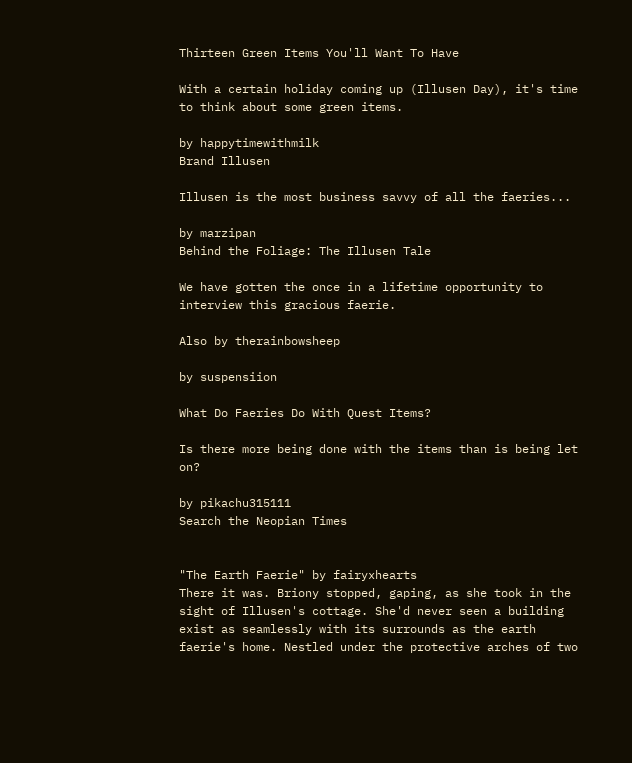Thirteen Green Items You'll Want To Have

With a certain holiday coming up (Illusen Day), it's time to think about some green items.

by happytimewithmilk
Brand Illusen

Illusen is the most business savvy of all the faeries...

by marzipan
Behind the Foliage: The Illusen Tale

We have gotten the once in a lifetime opportunity to interview this gracious faerie.

Also by therainbowsheep

by suspensiion

What Do Faeries Do With Quest Items?

Is there more being done with the items than is being let on?

by pikachu315111
Search the Neopian Times


"The Earth Faerie" by fairyxhearts
There it was. Briony stopped, gaping, as she took in the sight of Illusen's cottage. She'd never seen a building exist as seamlessly with its surrounds as the earth faerie's home. Nestled under the protective arches of two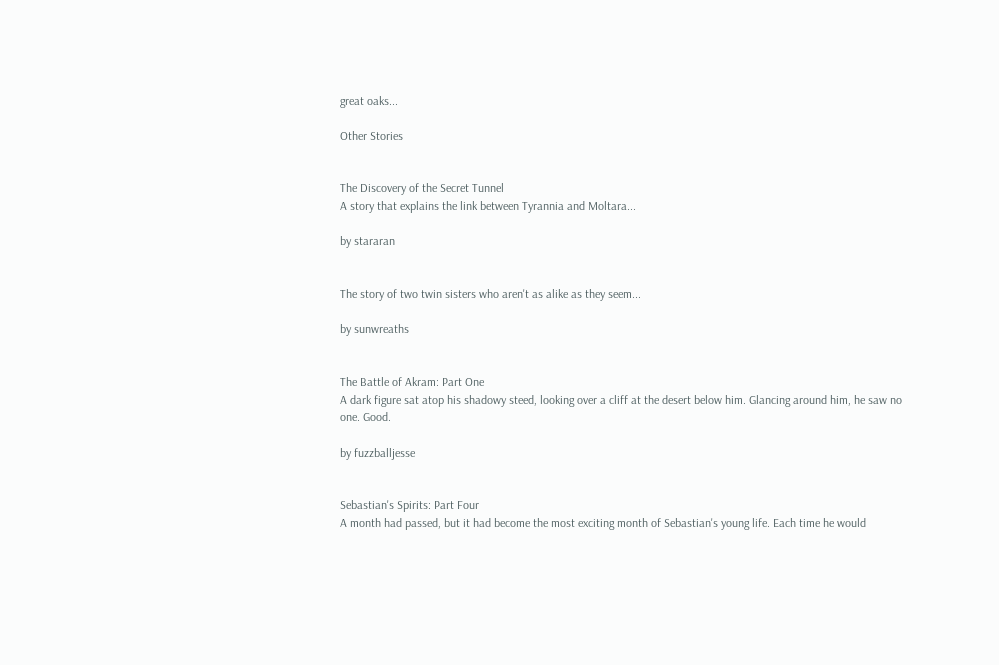great oaks...

Other Stories


The Discovery of the Secret Tunnel
A story that explains the link between Tyrannia and Moltara...

by stararan


The story of two twin sisters who aren't as alike as they seem...

by sunwreaths


The Battle of Akram: Part One
A dark figure sat atop his shadowy steed, looking over a cliff at the desert below him. Glancing around him, he saw no one. Good.

by fuzzballjesse


Sebastian's Spirits: Part Four
A month had passed, but it had become the most exciting month of Sebastian's young life. Each time he would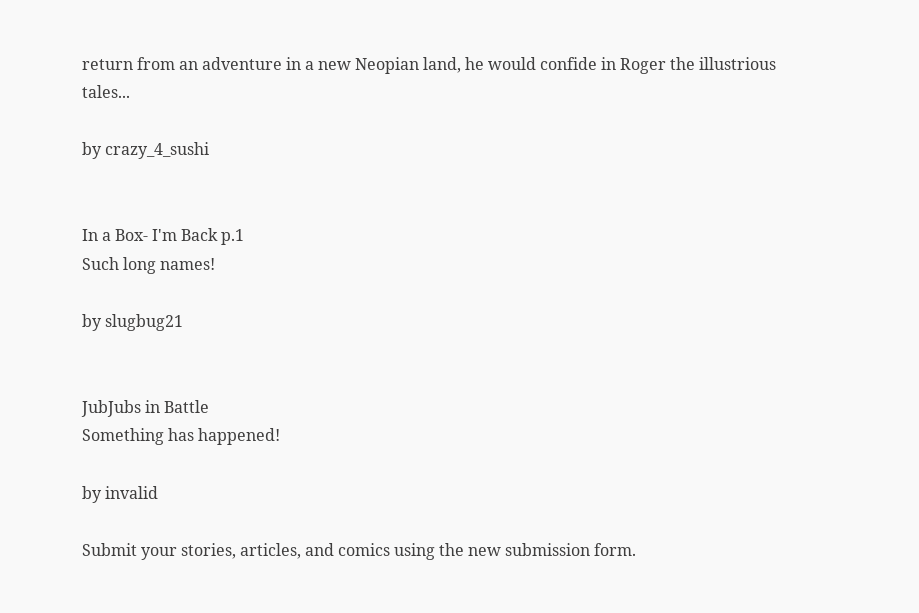return from an adventure in a new Neopian land, he would confide in Roger the illustrious tales...

by crazy_4_sushi


In a Box- I'm Back p.1
Such long names!

by slugbug21


JubJubs in Battle
Something has happened!

by invalid

Submit your stories, articles, and comics using the new submission form.